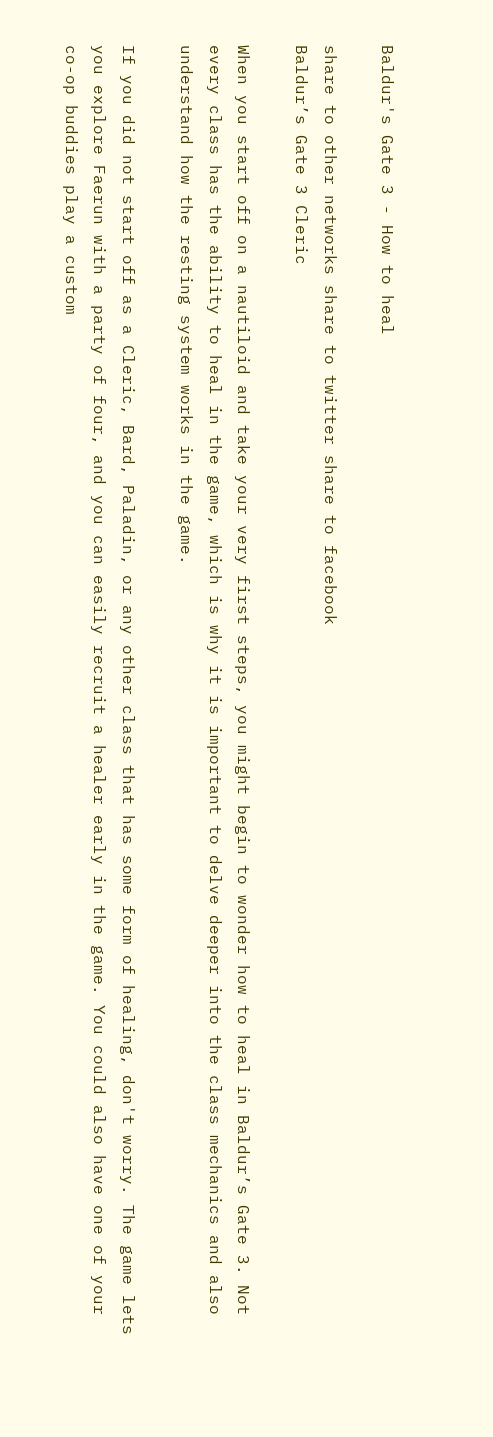Baldur's Gate 3 - How to heal

share to other networks share to twitter share to facebook
Baldur’s Gate 3 Cleric

When you start off on a nautiloid and take your very first steps, you might begin to wonder how to heal in Baldur’s Gate 3. Not every class has the ability to heal in the game, which is why it is important to delve deeper into the class mechanics and also understand how the resting system works in the game.

If you did not start off as a Cleric, Bard, Paladin, or any other class that has some form of healing, don't worry. The game lets you explore Faerun with a party of four, and you can easily recruit a healer early in the game. You could also have one of your co-op buddies play a custom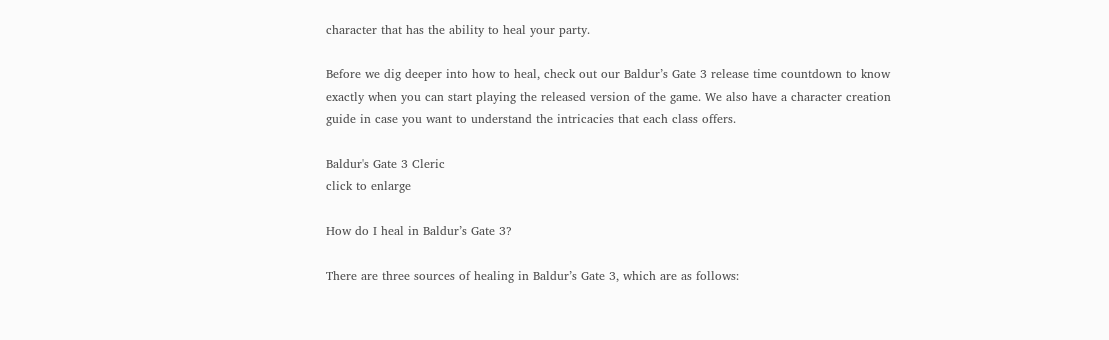character that has the ability to heal your party.

Before we dig deeper into how to heal, check out our Baldur’s Gate 3 release time countdown to know exactly when you can start playing the released version of the game. We also have a character creation guide in case you want to understand the intricacies that each class offers.

Baldur's Gate 3 Cleric
click to enlarge

How do I heal in Baldur’s Gate 3?

There are three sources of healing in Baldur’s Gate 3, which are as follows: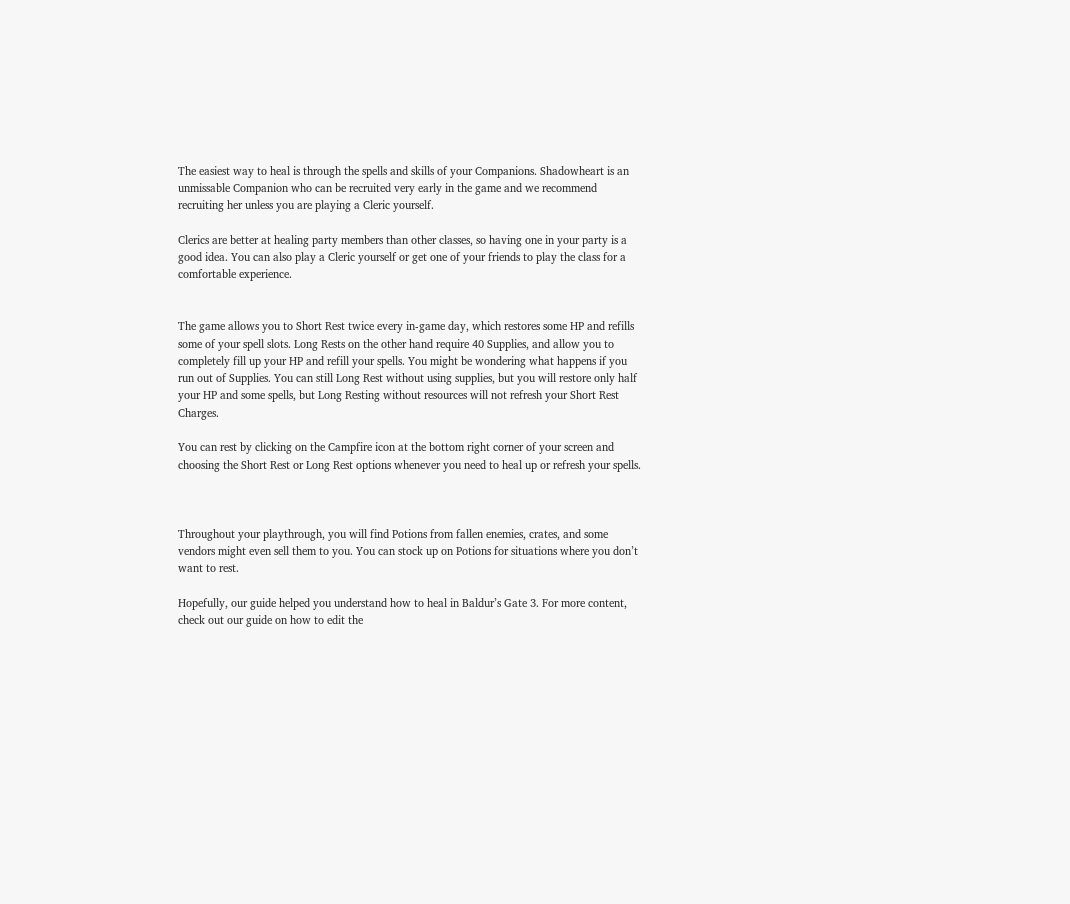The easiest way to heal is through the spells and skills of your Companions. Shadowheart is an unmissable Companion who can be recruited very early in the game and we recommend recruiting her unless you are playing a Cleric yourself.

Clerics are better at healing party members than other classes, so having one in your party is a good idea. You can also play a Cleric yourself or get one of your friends to play the class for a comfortable experience.


The game allows you to Short Rest twice every in-game day, which restores some HP and refills some of your spell slots. Long Rests on the other hand require 40 Supplies, and allow you to completely fill up your HP and refill your spells. You might be wondering what happens if you run out of Supplies. You can still Long Rest without using supplies, but you will restore only half your HP and some spells, but Long Resting without resources will not refresh your Short Rest Charges.

You can rest by clicking on the Campfire icon at the bottom right corner of your screen and choosing the Short Rest or Long Rest options whenever you need to heal up or refresh your spells.



Throughout your playthrough, you will find Potions from fallen enemies, crates, and some vendors might even sell them to you. You can stock up on Potions for situations where you don’t want to rest.

Hopefully, our guide helped you understand how to heal in Baldur’s Gate 3. For more content, check out our guide on how to edit the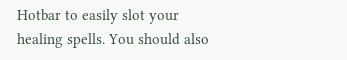Hotbar to easily slot your healing spells. You should also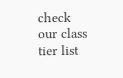check our class tier list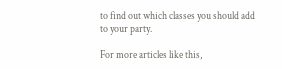to find out which classes you should add to your party.

For more articles like this,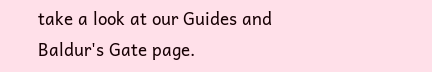take a look at our Guides and Baldur's Gate page.